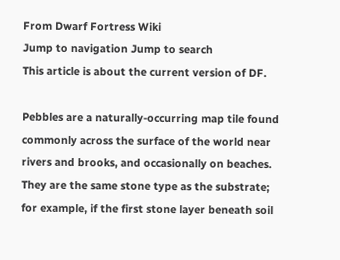From Dwarf Fortress Wiki
Jump to navigation Jump to search
This article is about the current version of DF.

Pebbles are a naturally-occurring map tile found commonly across the surface of the world near rivers and brooks, and occasionally on beaches. They are the same stone type as the substrate; for example, if the first stone layer beneath soil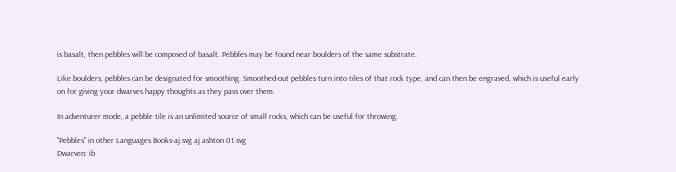is basalt, then pebbles will be composed of basalt. Pebbles may be found near boulders of the same substrate.

Like boulders, pebbles can be designated for smoothing. Smoothed-out pebbles turn into tiles of that rock type, and can then be engraved, which is useful early on for giving your dwarves happy thoughts as they pass over them.

In adventurer mode, a pebble tile is an unlimited source of small rocks, which can be useful for throwing.

"Pebbles" in other Languages Books-aj.svg aj ashton 01.svg
Dwarven: ib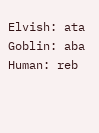Elvish: ata
Goblin: aba
Human: reb